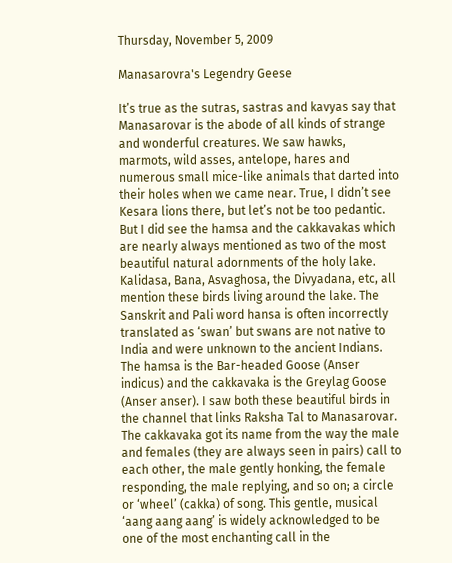Thursday, November 5, 2009

Manasarovra's Legendry Geese

It’s true as the sutras, sastras and kavyas say that Manasarovar is the abode of all kinds of strange and wonderful creatures. We saw hawks, marmots, wild asses, antelope, hares and numerous small mice-like animals that darted into their holes when we came near. True, I didn’t see Kesara lions there, but let’s not be too pedantic. But I did see the hamsa and the cakkavakas which are nearly always mentioned as two of the most beautiful natural adornments of the holy lake. Kalidasa, Bana, Asvaghosa, the Divyadana, etc, all mention these birds living around the lake. The Sanskrit and Pali word hansa is often incorrectly translated as ‘swan’ but swans are not native to India and were unknown to the ancient Indians. The hamsa is the Bar-headed Goose (Anser indicus) and the cakkavaka is the Greylag Goose (Anser anser). I saw both these beautiful birds in the channel that links Raksha Tal to Manasarovar. The cakkavaka got its name from the way the male and females (they are always seen in pairs) call to each other, the male gently honking, the female responding, the male replying, and so on; a circle or ‘wheel’ (cakka) of song. This gentle, musical ‘aang aang aang’ is widely acknowledged to be one of the most enchanting call in the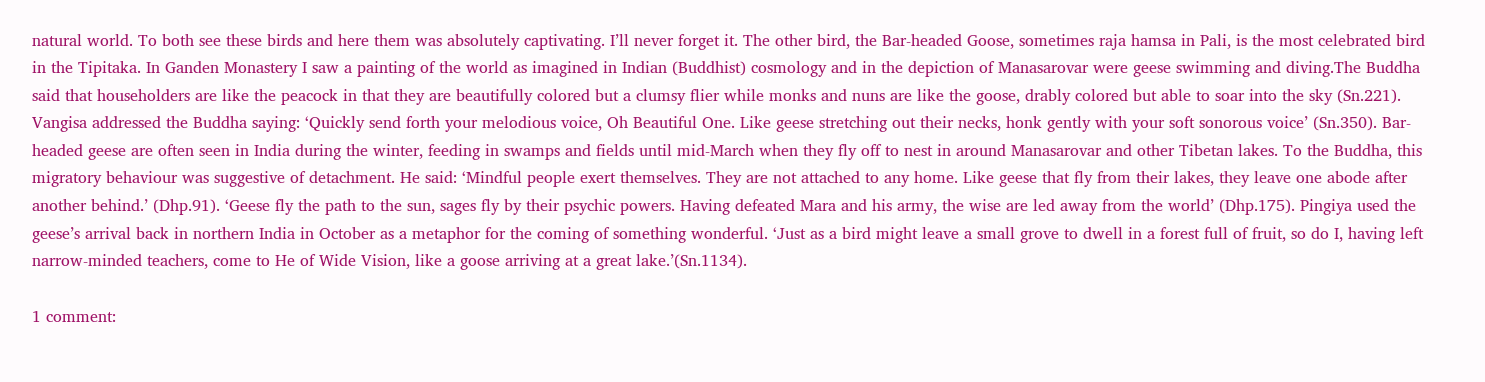natural world. To both see these birds and here them was absolutely captivating. I’ll never forget it. The other bird, the Bar-headed Goose, sometimes raja hamsa in Pali, is the most celebrated bird in the Tipitaka. In Ganden Monastery I saw a painting of the world as imagined in Indian (Buddhist) cosmology and in the depiction of Manasarovar were geese swimming and diving.The Buddha said that householders are like the peacock in that they are beautifully colored but a clumsy flier while monks and nuns are like the goose, drably colored but able to soar into the sky (Sn.221). Vangisa addressed the Buddha saying: ‘Quickly send forth your melodious voice, Oh Beautiful One. Like geese stretching out their necks, honk gently with your soft sonorous voice’ (Sn.350). Bar-headed geese are often seen in India during the winter, feeding in swamps and fields until mid-March when they fly off to nest in around Manasarovar and other Tibetan lakes. To the Buddha, this migratory behaviour was suggestive of detachment. He said: ‘Mindful people exert themselves. They are not attached to any home. Like geese that fly from their lakes, they leave one abode after another behind.’ (Dhp.91). ‘Geese fly the path to the sun, sages fly by their psychic powers. Having defeated Mara and his army, the wise are led away from the world’ (Dhp.175). Pingiya used the geese’s arrival back in northern India in October as a metaphor for the coming of something wonderful. ‘Just as a bird might leave a small grove to dwell in a forest full of fruit, so do I, having left narrow-minded teachers, come to He of Wide Vision, like a goose arriving at a great lake.’(Sn.1134).

1 comment: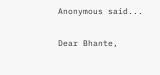Anonymous said...

Dear Bhante,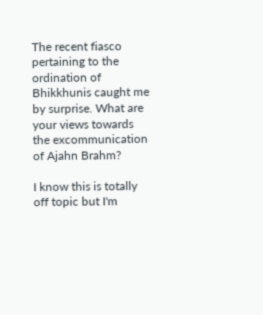The recent fiasco pertaining to the ordination of Bhikkhunis caught me by surprise. What are your views towards the excommunication of Ajahn Brahm?

I know this is totally off topic but I'm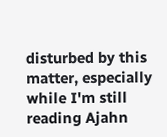disturbed by this matter, especially while I'm still reading Ajahn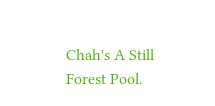Chah's A Still Forest Pool.